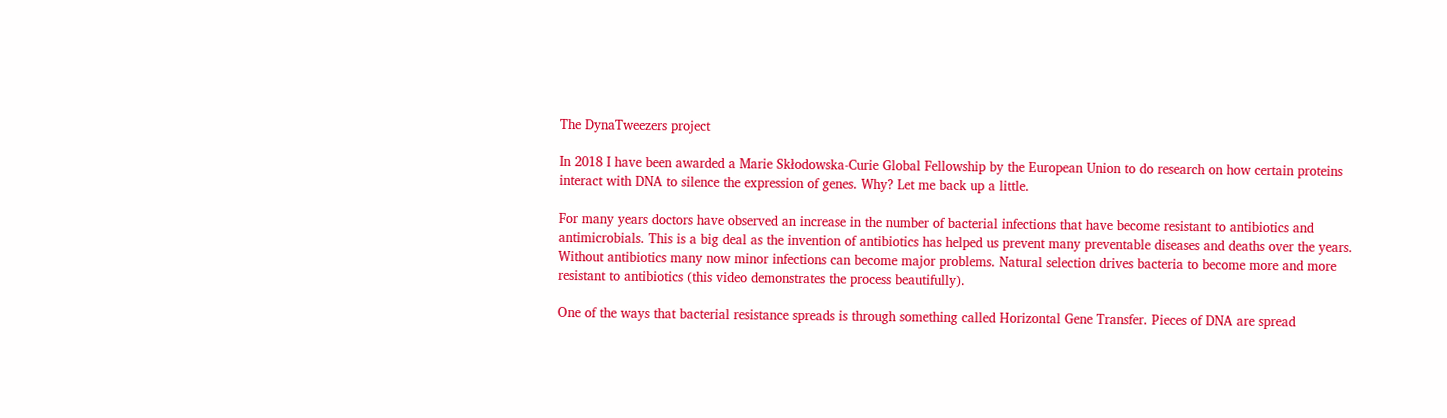The DynaTweezers project

In 2018 I have been awarded a Marie Skłodowska-Curie Global Fellowship by the European Union to do research on how certain proteins interact with DNA to silence the expression of genes. Why? Let me back up a little.

For many years doctors have observed an increase in the number of bacterial infections that have become resistant to antibiotics and antimicrobials. This is a big deal as the invention of antibiotics has helped us prevent many preventable diseases and deaths over the years. Without antibiotics many now minor infections can become major problems. Natural selection drives bacteria to become more and more resistant to antibiotics (this video demonstrates the process beautifully).

One of the ways that bacterial resistance spreads is through something called Horizontal Gene Transfer. Pieces of DNA are spread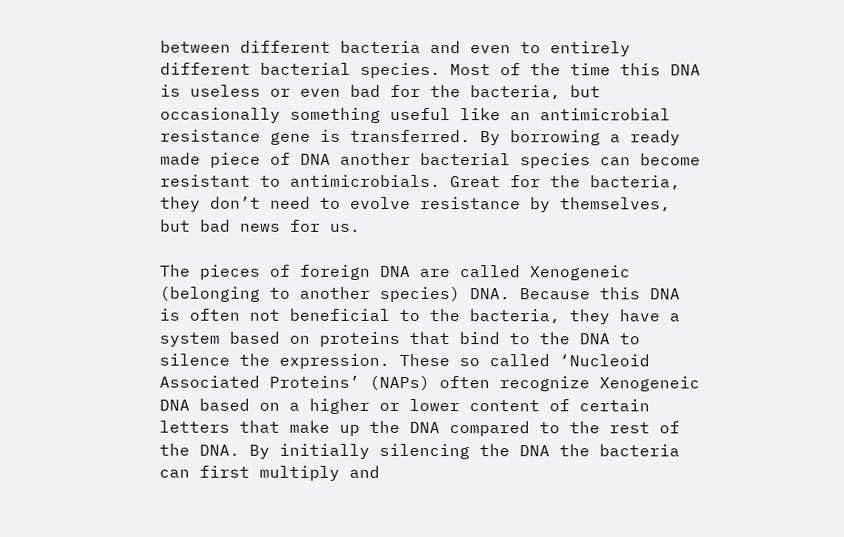between different bacteria and even to entirely different bacterial species. Most of the time this DNA is useless or even bad for the bacteria, but occasionally something useful like an antimicrobial resistance gene is transferred. By borrowing a ready made piece of DNA another bacterial species can become resistant to antimicrobials. Great for the bacteria, they don’t need to evolve resistance by themselves, but bad news for us.

The pieces of foreign DNA are called Xenogeneic (belonging to another species) DNA. Because this DNA is often not beneficial to the bacteria, they have a system based on proteins that bind to the DNA to silence the expression. These so called ‘Nucleoid Associated Proteins’ (NAPs) often recognize Xenogeneic DNA based on a higher or lower content of certain letters that make up the DNA compared to the rest of the DNA. By initially silencing the DNA the bacteria can first multiply and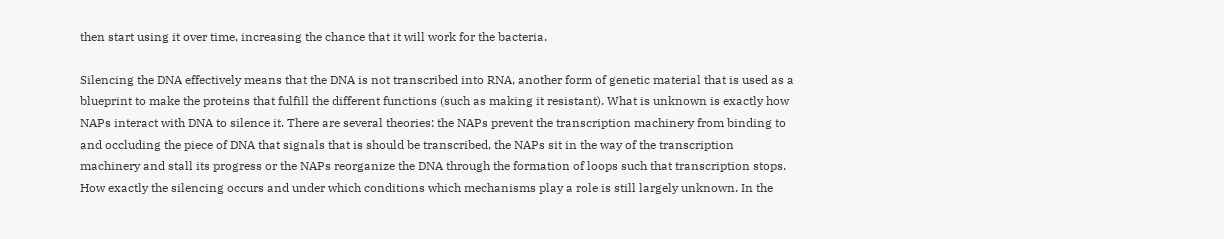then start using it over time, increasing the chance that it will work for the bacteria.

Silencing the DNA effectively means that the DNA is not transcribed into RNA, another form of genetic material that is used as a blueprint to make the proteins that fulfill the different functions (such as making it resistant). What is unknown is exactly how NAPs interact with DNA to silence it. There are several theories: the NAPs prevent the transcription machinery from binding to and occluding the piece of DNA that signals that is should be transcribed, the NAPs sit in the way of the transcription machinery and stall its progress or the NAPs reorganize the DNA through the formation of loops such that transcription stops. How exactly the silencing occurs and under which conditions which mechanisms play a role is still largely unknown. In the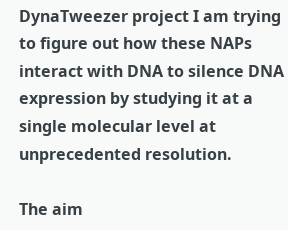DynaTweezer project I am trying to figure out how these NAPs interact with DNA to silence DNA expression by studying it at a single molecular level at unprecedented resolution.

The aim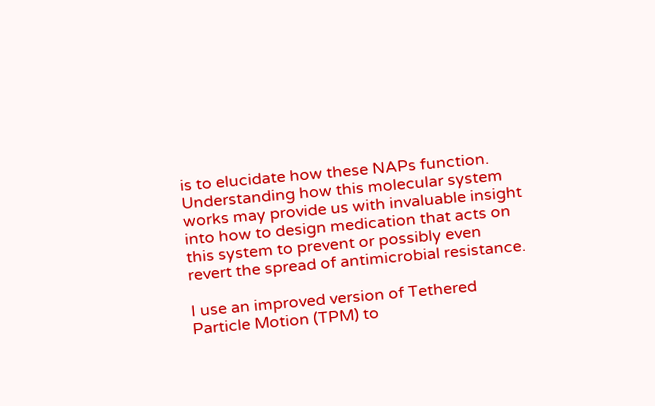is to elucidate how these NAPs function. Understanding how this molecular system works may provide us with invaluable insight into how to design medication that acts on this system to prevent or possibly even revert the spread of antimicrobial resistance.

I use an improved version of Tethered Particle Motion (TPM) to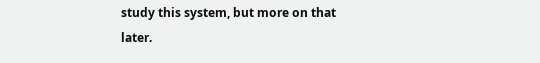study this system, but more on that later.